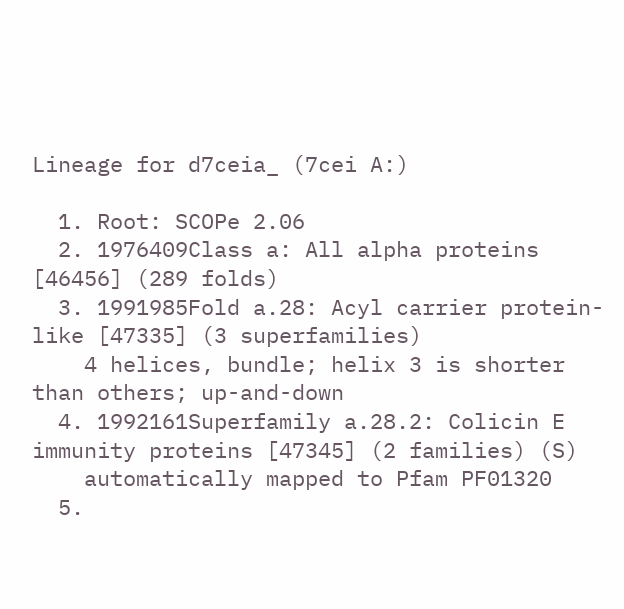Lineage for d7ceia_ (7cei A:)

  1. Root: SCOPe 2.06
  2. 1976409Class a: All alpha proteins [46456] (289 folds)
  3. 1991985Fold a.28: Acyl carrier protein-like [47335] (3 superfamilies)
    4 helices, bundle; helix 3 is shorter than others; up-and-down
  4. 1992161Superfamily a.28.2: Colicin E immunity proteins [47345] (2 families) (S)
    automatically mapped to Pfam PF01320
  5.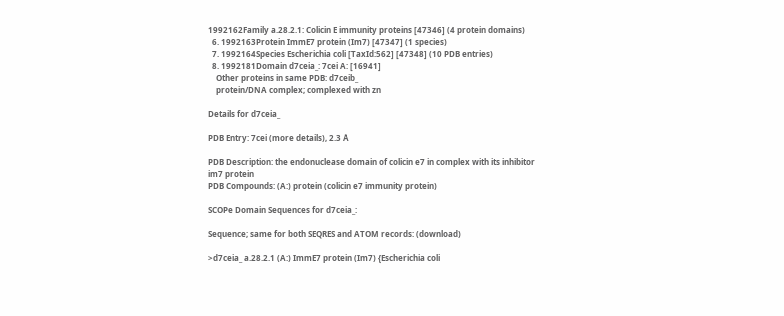1992162Family a.28.2.1: Colicin E immunity proteins [47346] (4 protein domains)
  6. 1992163Protein ImmE7 protein (Im7) [47347] (1 species)
  7. 1992164Species Escherichia coli [TaxId:562] [47348] (10 PDB entries)
  8. 1992181Domain d7ceia_: 7cei A: [16941]
    Other proteins in same PDB: d7ceib_
    protein/DNA complex; complexed with zn

Details for d7ceia_

PDB Entry: 7cei (more details), 2.3 Å

PDB Description: the endonuclease domain of colicin e7 in complex with its inhibitor im7 protein
PDB Compounds: (A:) protein (colicin e7 immunity protein)

SCOPe Domain Sequences for d7ceia_:

Sequence; same for both SEQRES and ATOM records: (download)

>d7ceia_ a.28.2.1 (A:) ImmE7 protein (Im7) {Escherichia coli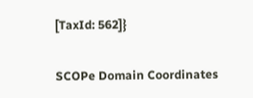[TaxId: 562]}

SCOPe Domain Coordinates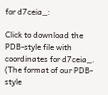for d7ceia_:

Click to download the PDB-style file with coordinates for d7ceia_.
(The format of our PDB-style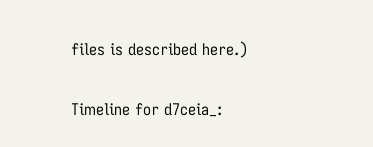files is described here.)

Timeline for d7ceia_: